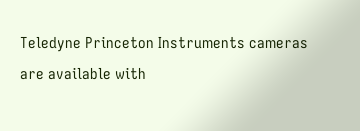Teledyne Princeton Instruments cameras are available with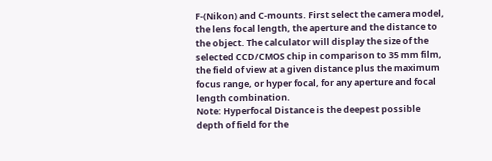F-(Nikon) and C-mounts. First select the camera model, the lens focal length, the aperture and the distance to the object. The calculator will display the size of the selected CCD/CMOS chip in comparison to 35 mm film, the field of view at a given distance plus the maximum focus range, or hyper focal, for any aperture and focal length combination.
Note: Hyperfocal Distance is the deepest possible depth of field for the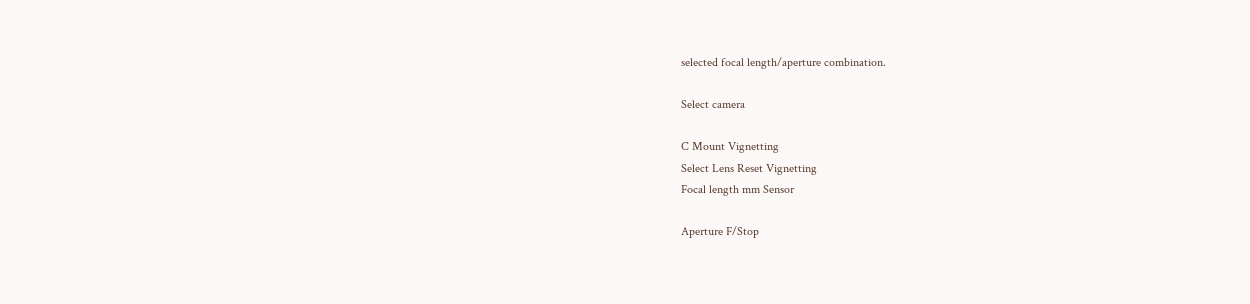selected focal length/aperture combination.

Select camera

C Mount Vignetting
Select Lens Reset Vignetting
Focal length mm Sensor

Aperture F/Stop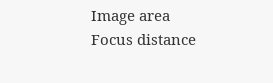Image area
Focus distance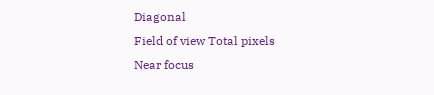Diagonal
Field of view Total pixels
Near focus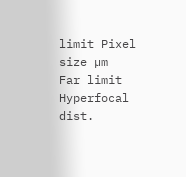limit Pixel size µm
Far limit
Hyperfocal dist.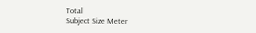Total
Subject Size Meter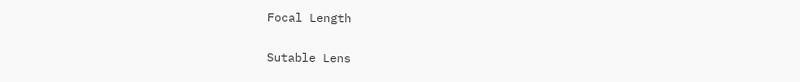Focal Length

Sutable Lens